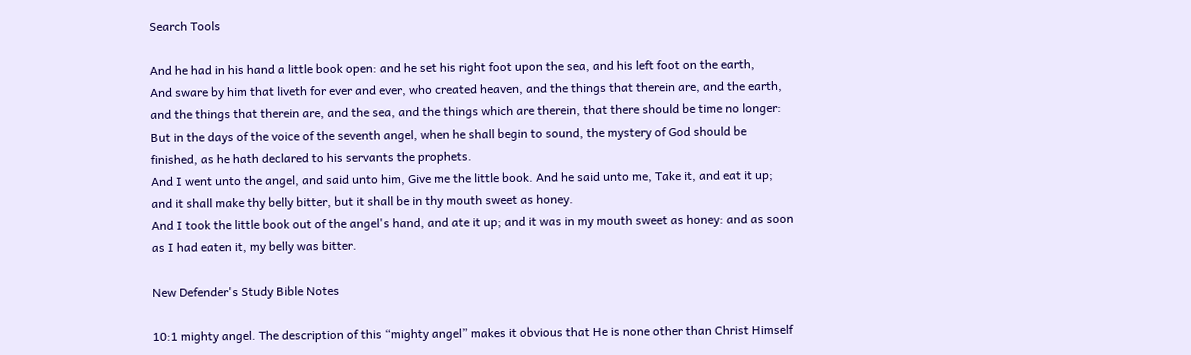Search Tools

And he had in his hand a little book open: and he set his right foot upon the sea, and his left foot on the earth,
And sware by him that liveth for ever and ever, who created heaven, and the things that therein are, and the earth, and the things that therein are, and the sea, and the things which are therein, that there should be time no longer:
But in the days of the voice of the seventh angel, when he shall begin to sound, the mystery of God should be finished, as he hath declared to his servants the prophets.
And I went unto the angel, and said unto him, Give me the little book. And he said unto me, Take it, and eat it up; and it shall make thy belly bitter, but it shall be in thy mouth sweet as honey.
And I took the little book out of the angel's hand, and ate it up; and it was in my mouth sweet as honey: and as soon as I had eaten it, my belly was bitter.

New Defender's Study Bible Notes

10:1 mighty angel. The description of this “mighty angel” makes it obvious that He is none other than Christ Himself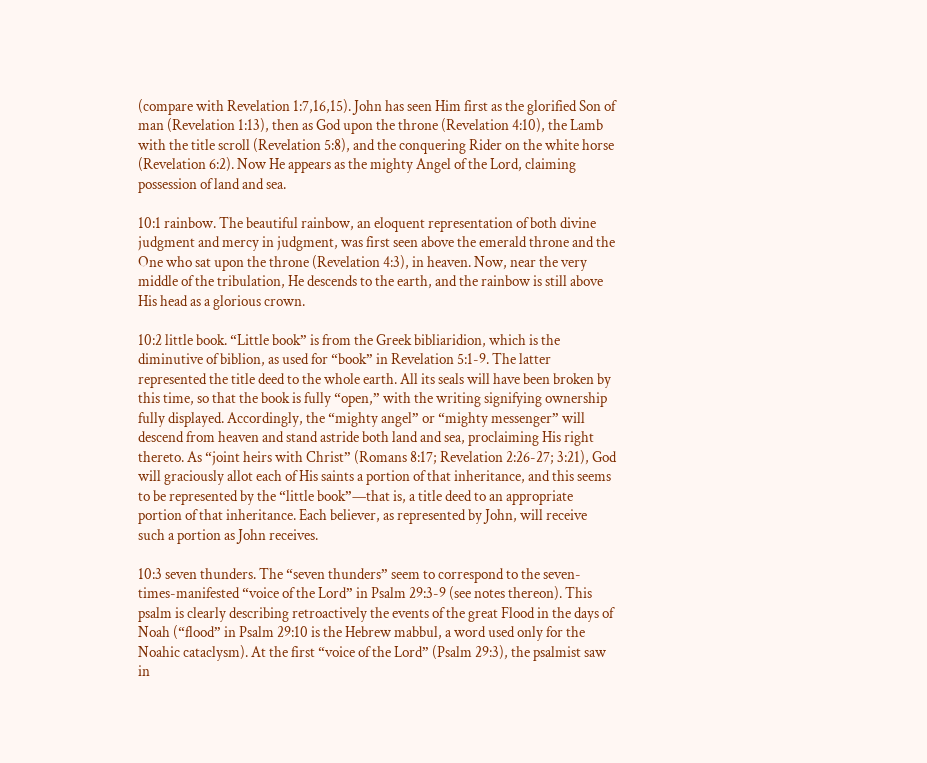(compare with Revelation 1:7,16,15). John has seen Him first as the glorified Son of man (Revelation 1:13), then as God upon the throne (Revelation 4:10), the Lamb with the title scroll (Revelation 5:8), and the conquering Rider on the white horse (Revelation 6:2). Now He appears as the mighty Angel of the Lord, claiming possession of land and sea.

10:1 rainbow. The beautiful rainbow, an eloquent representation of both divine judgment and mercy in judgment, was first seen above the emerald throne and the One who sat upon the throne (Revelation 4:3), in heaven. Now, near the very middle of the tribulation, He descends to the earth, and the rainbow is still above His head as a glorious crown.

10:2 little book. “Little book” is from the Greek bibliaridion, which is the diminutive of biblion, as used for “book” in Revelation 5:1-9. The latter represented the title deed to the whole earth. All its seals will have been broken by this time, so that the book is fully “open,” with the writing signifying ownership fully displayed. Accordingly, the “mighty angel” or “mighty messenger” will descend from heaven and stand astride both land and sea, proclaiming His right thereto. As “joint heirs with Christ” (Romans 8:17; Revelation 2:26-27; 3:21), God will graciously allot each of His saints a portion of that inheritance, and this seems to be represented by the “little book”—that is, a title deed to an appropriate portion of that inheritance. Each believer, as represented by John, will receive such a portion as John receives.

10:3 seven thunders. The “seven thunders” seem to correspond to the seven-times-manifested “voice of the Lord” in Psalm 29:3-9 (see notes thereon). This psalm is clearly describing retroactively the events of the great Flood in the days of Noah (“flood” in Psalm 29:10 is the Hebrew mabbul, a word used only for the Noahic cataclysm). At the first “voice of the Lord” (Psalm 29:3), the psalmist saw in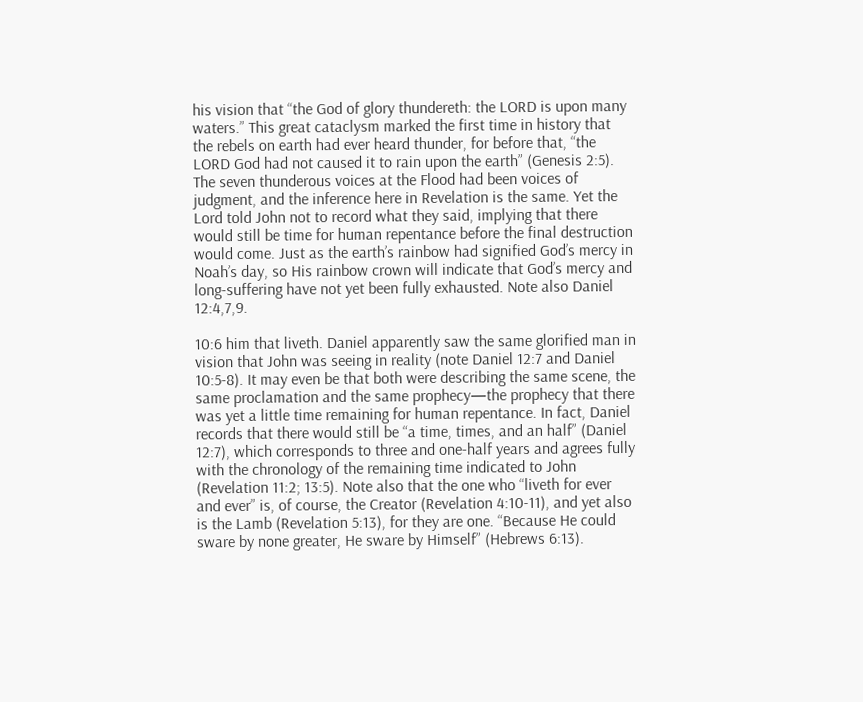his vision that “the God of glory thundereth: the LORD is upon many waters.” This great cataclysm marked the first time in history that the rebels on earth had ever heard thunder, for before that, “the LORD God had not caused it to rain upon the earth” (Genesis 2:5). The seven thunderous voices at the Flood had been voices of judgment, and the inference here in Revelation is the same. Yet the Lord told John not to record what they said, implying that there would still be time for human repentance before the final destruction would come. Just as the earth’s rainbow had signified God’s mercy in Noah’s day, so His rainbow crown will indicate that God’s mercy and long-suffering have not yet been fully exhausted. Note also Daniel 12:4,7,9.

10:6 him that liveth. Daniel apparently saw the same glorified man in vision that John was seeing in reality (note Daniel 12:7 and Daniel 10:5-8). It may even be that both were describing the same scene, the same proclamation and the same prophecy—the prophecy that there was yet a little time remaining for human repentance. In fact, Daniel records that there would still be “a time, times, and an half” (Daniel 12:7), which corresponds to three and one-half years and agrees fully with the chronology of the remaining time indicated to John (Revelation 11:2; 13:5). Note also that the one who “liveth for ever and ever” is, of course, the Creator (Revelation 4:10-11), and yet also is the Lamb (Revelation 5:13), for they are one. “Because He could sware by none greater, He sware by Himself” (Hebrews 6:13).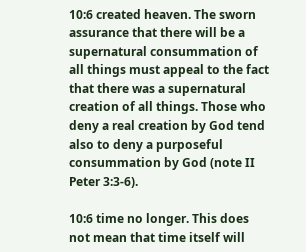10:6 created heaven. The sworn assurance that there will be a supernatural consummation of all things must appeal to the fact that there was a supernatural creation of all things. Those who deny a real creation by God tend also to deny a purposeful consummation by God (note II Peter 3:3-6).

10:6 time no longer. This does not mean that time itself will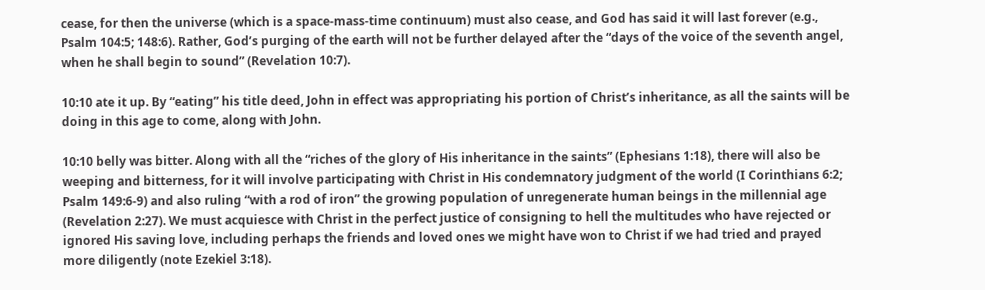cease, for then the universe (which is a space-mass-time continuum) must also cease, and God has said it will last forever (e.g., Psalm 104:5; 148:6). Rather, God’s purging of the earth will not be further delayed after the “days of the voice of the seventh angel, when he shall begin to sound” (Revelation 10:7).

10:10 ate it up. By “eating” his title deed, John in effect was appropriating his portion of Christ’s inheritance, as all the saints will be doing in this age to come, along with John.

10:10 belly was bitter. Along with all the “riches of the glory of His inheritance in the saints” (Ephesians 1:18), there will also be weeping and bitterness, for it will involve participating with Christ in His condemnatory judgment of the world (I Corinthians 6:2; Psalm 149:6-9) and also ruling “with a rod of iron” the growing population of unregenerate human beings in the millennial age (Revelation 2:27). We must acquiesce with Christ in the perfect justice of consigning to hell the multitudes who have rejected or ignored His saving love, including perhaps the friends and loved ones we might have won to Christ if we had tried and prayed more diligently (note Ezekiel 3:18).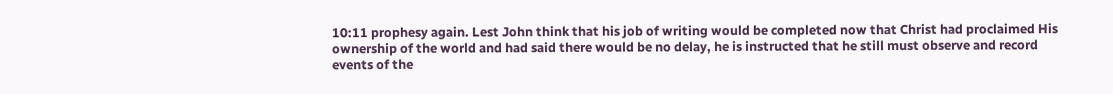10:11 prophesy again. Lest John think that his job of writing would be completed now that Christ had proclaimed His ownership of the world and had said there would be no delay, he is instructed that he still must observe and record events of the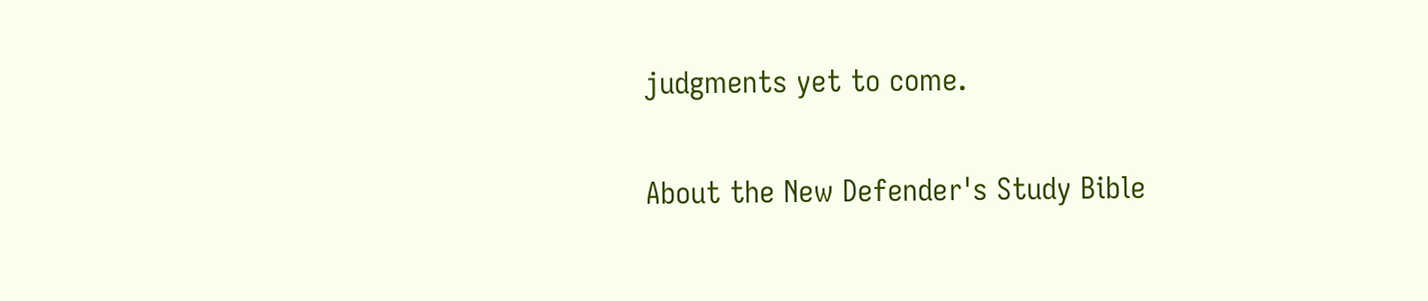judgments yet to come.

About the New Defender's Study Bible